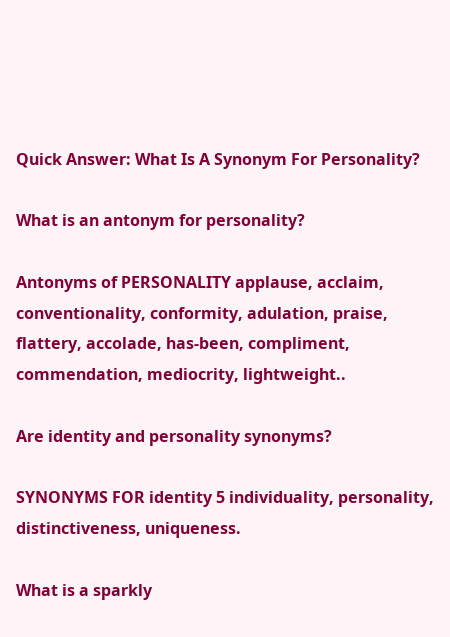Quick Answer: What Is A Synonym For Personality?

What is an antonym for personality?

Antonyms of PERSONALITY applause, acclaim, conventionality, conformity, adulation, praise, flattery, accolade, has-been, compliment, commendation, mediocrity, lightweight..

Are identity and personality synonyms?

SYNONYMS FOR identity 5 individuality, personality, distinctiveness, uniqueness.

What is a sparkly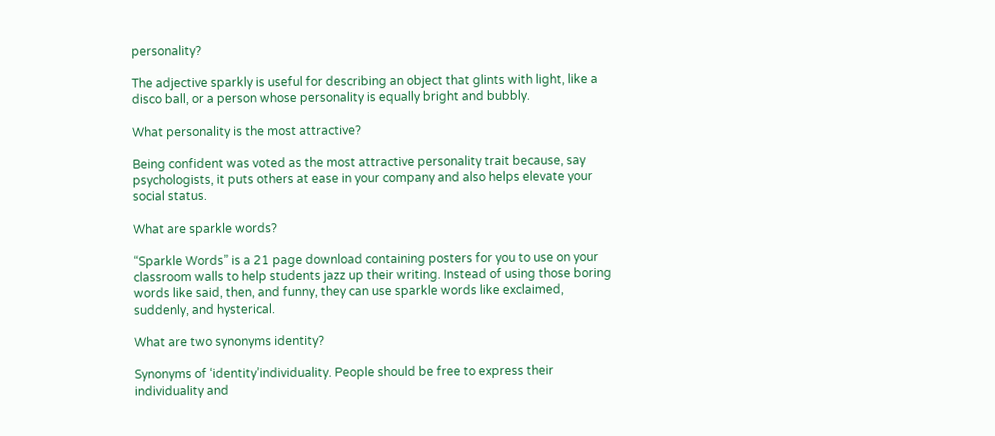personality?

The adjective sparkly is useful for describing an object that glints with light, like a disco ball, or a person whose personality is equally bright and bubbly.

What personality is the most attractive?

Being confident was voted as the most attractive personality trait because, say psychologists, it puts others at ease in your company and also helps elevate your social status.

What are sparkle words?

“Sparkle Words” is a 21 page download containing posters for you to use on your classroom walls to help students jazz up their writing. Instead of using those boring words like said, then, and funny, they can use sparkle words like exclaimed, suddenly, and hysterical.

What are two synonyms identity?

Synonyms of ‘identity’individuality. People should be free to express their individuality and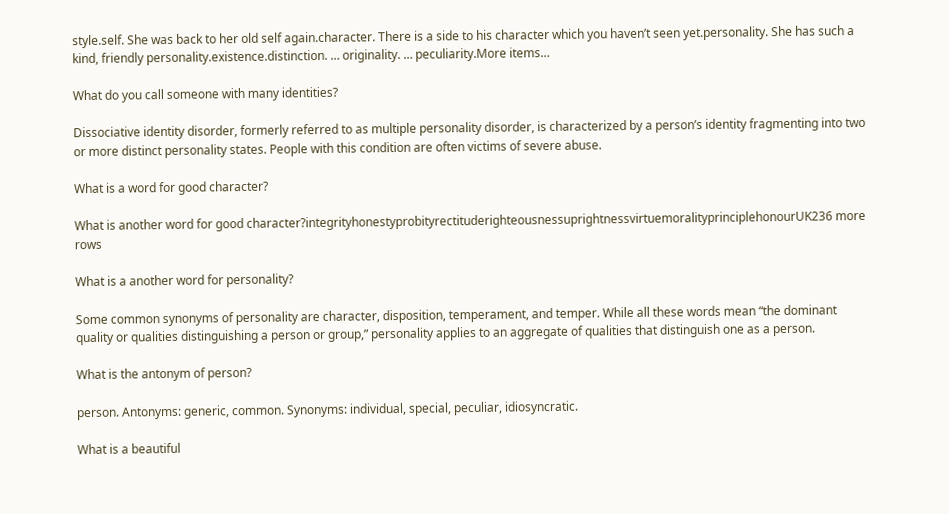style.self. She was back to her old self again.character. There is a side to his character which you haven’t seen yet.personality. She has such a kind, friendly personality.existence.distinction. … originality. … peculiarity.More items…

What do you call someone with many identities?

Dissociative identity disorder, formerly referred to as multiple personality disorder, is characterized by a person’s identity fragmenting into two or more distinct personality states. People with this condition are often victims of severe abuse.

What is a word for good character?

What is another word for good character?integrityhonestyprobityrectituderighteousnessuprightnessvirtuemoralityprinciplehonourUK236 more rows

What is a another word for personality?

Some common synonyms of personality are character, disposition, temperament, and temper. While all these words mean “the dominant quality or qualities distinguishing a person or group,” personality applies to an aggregate of qualities that distinguish one as a person.

What is the antonym of person?

person. Antonyms: generic, common. Synonyms: individual, special, peculiar, idiosyncratic.

What is a beautiful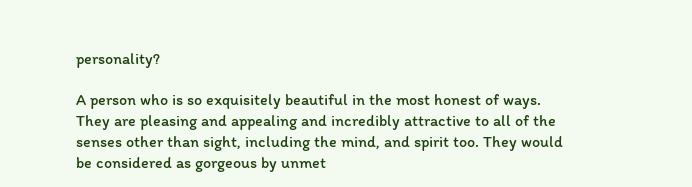personality?

A person who is so exquisitely beautiful in the most honest of ways. They are pleasing and appealing and incredibly attractive to all of the senses other than sight, including the mind, and spirit too. They would be considered as gorgeous by unmet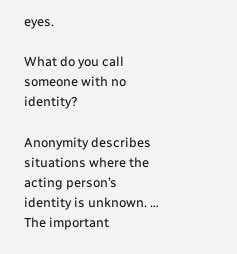eyes.

What do you call someone with no identity?

Anonymity describes situations where the acting person’s identity is unknown. … The important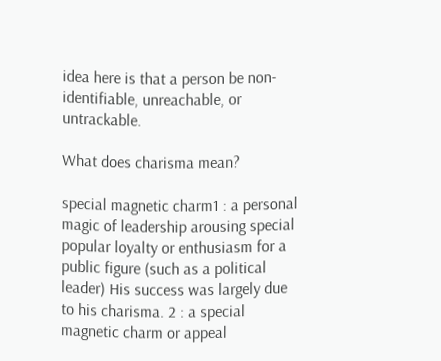idea here is that a person be non-identifiable, unreachable, or untrackable.

What does charisma mean?

special magnetic charm1 : a personal magic of leadership arousing special popular loyalty or enthusiasm for a public figure (such as a political leader) His success was largely due to his charisma. 2 : a special magnetic charm or appeal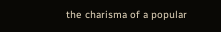the charisma of a popular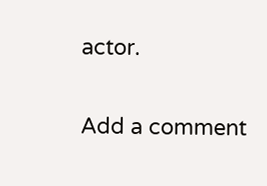actor.

Add a comment